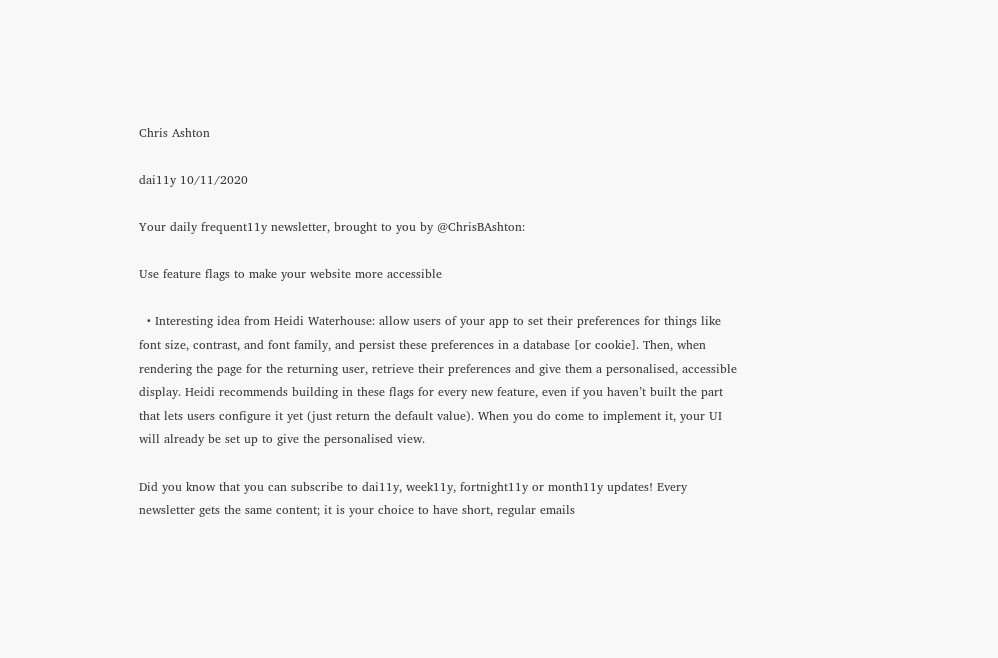Chris Ashton

dai11y 10/11/2020

Your daily frequent11y newsletter, brought to you by @ChrisBAshton:

Use feature flags to make your website more accessible

  • Interesting idea from Heidi Waterhouse: allow users of your app to set their preferences for things like font size, contrast, and font family, and persist these preferences in a database [or cookie]. Then, when rendering the page for the returning user, retrieve their preferences and give them a personalised, accessible display. Heidi recommends building in these flags for every new feature, even if you haven’t built the part that lets users configure it yet (just return the default value). When you do come to implement it, your UI will already be set up to give the personalised view.

Did you know that you can subscribe to dai11y, week11y, fortnight11y or month11y updates! Every newsletter gets the same content; it is your choice to have short, regular emails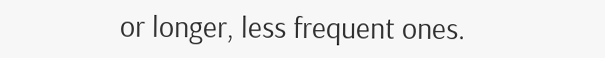or longer, less frequent ones.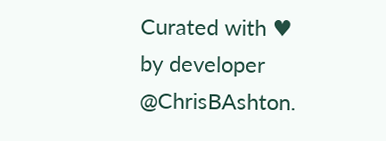Curated with ♥ by developer @ChrisBAshton.